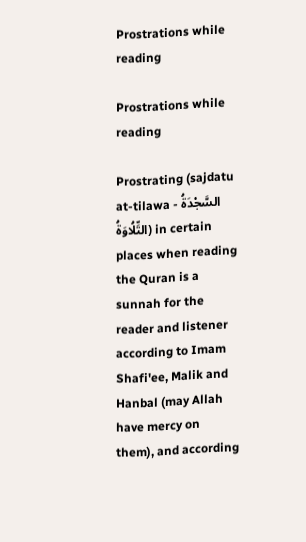Prostrations while reading

Prostrations while reading

Prostrating (sajdatu at-tilawa - السَّجْدَةُ التِّلُاوَةُ) in certain places when reading the Quran is a sunnah for the reader and listener according to Imam Shafi'ee, Malik and Hanbal (may Allah have mercy on them), and according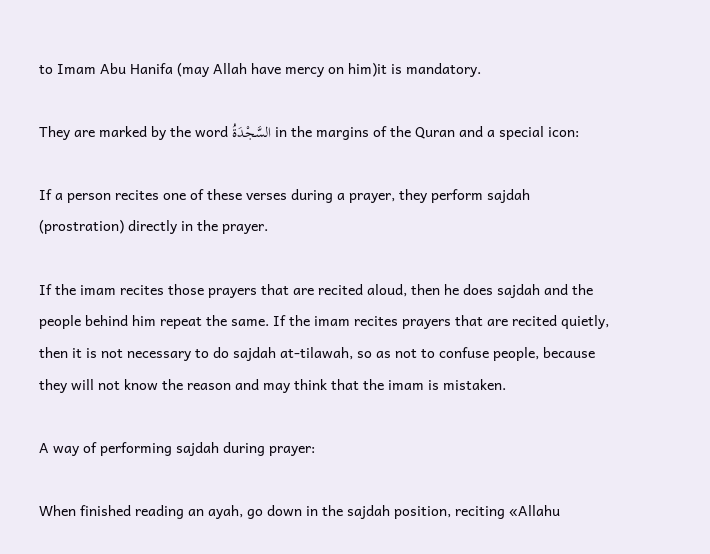to Imam Abu Hanifa (may Allah have mercy on him)it is mandatory.

They are marked by the word السَّجْدَةُ in the margins of the Quran and a special icon:

If a person recites one of these verses during a prayer, they perform sajdah (prostration) directly in the prayer.

If the imam recites those prayers that are recited aloud, then he does sajdah and the people behind him repeat the same. If the imam recites prayers that are recited quietly, then it is not necessary to do sajdah at-tilawah, so as not to confuse people, because they will not know the reason and may think that the imam is mistaken.

A way of performing sajdah during prayer:

When finished reading an ayah, go down in the sajdah position, reciting «Allahu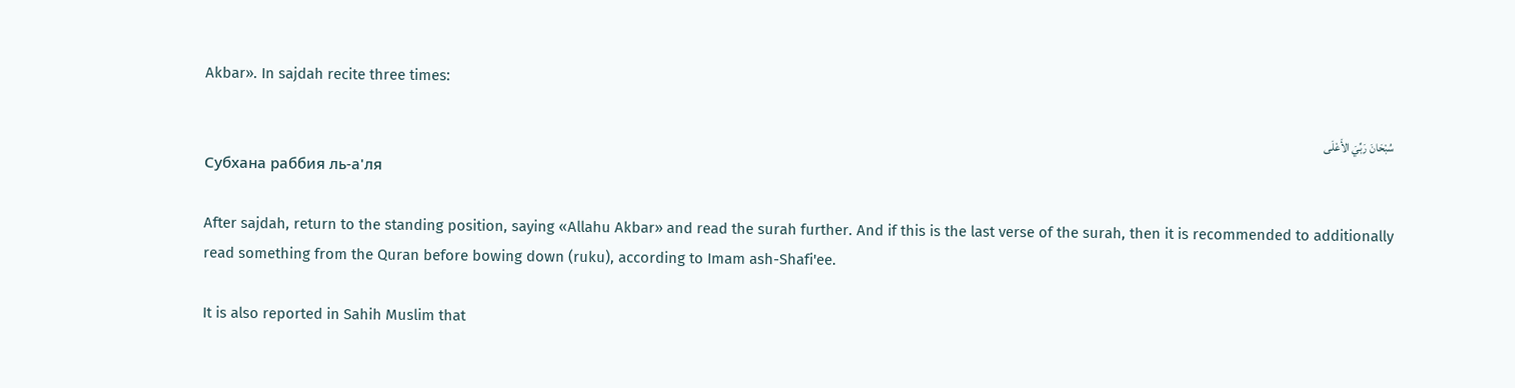Akbar». In sajdah recite three times:

سُبْحَانَ رَبِّيَ الأَعْلَى
Субхана раббия ль-а'ля

After sajdah, return to the standing position, saying «Allahu Akbar» and read the surah further. And if this is the last verse of the surah, then it is recommended to additionally read something from the Quran before bowing down (ruku), according to Imam ash-Shafi'ee.

It is also reported in Sahih Muslim that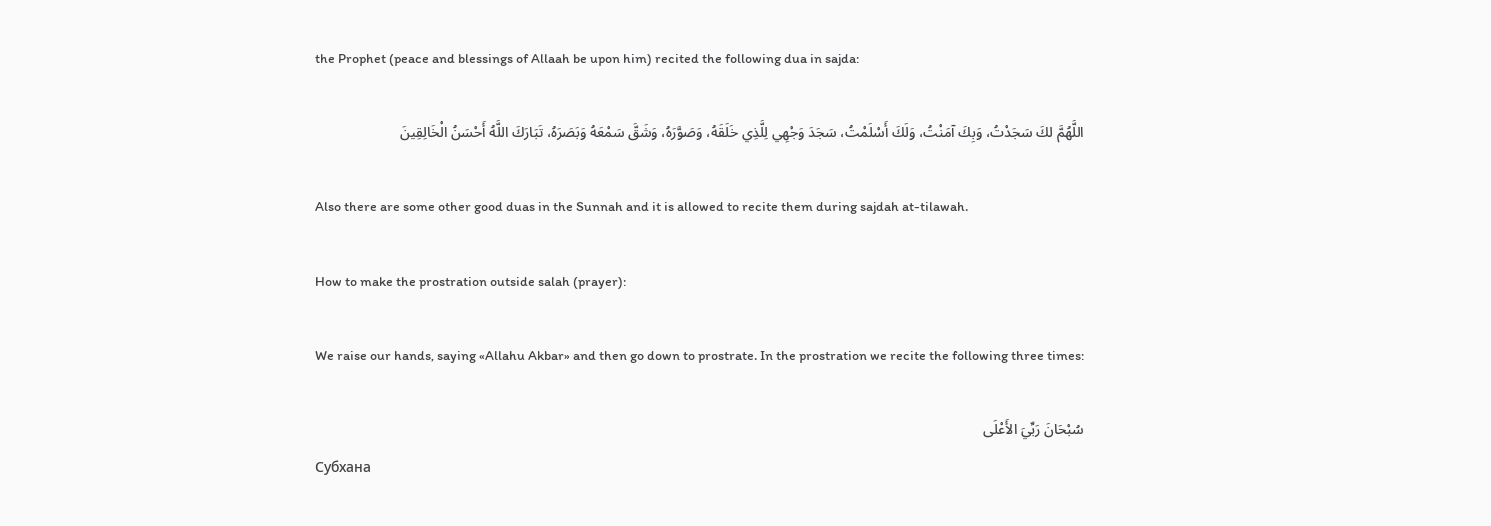the Prophet (peace and blessings of Allaah be upon him) recited the following dua in sajda:

اللَّهُمَّ لكَ سَجَدْتُ، وَبِكَ آمَنْتُ، وَلَكَ أَسْلَمْتُ، سَجَدَ وَجْهِي لِلَّذِي خَلَقَهُ، وَصَوَّرَهُ، وَشَقَّ سَمْعَهُ وَبَصَرَهُ، تَبَارَكَ اللَّهُ أَحْسَنُ الْخَالِقِينَ

Also there are some other good duas in the Sunnah and it is allowed to recite them during sajdah at-tilawah.

How to make the prostration outside salah (prayer):

We raise our hands, saying «Allahu Akbar» and then go down to prostrate. In the prostration we recite the following three times:

سُبْحَانَ رَبِّيَ الأَعْلَى
Субхана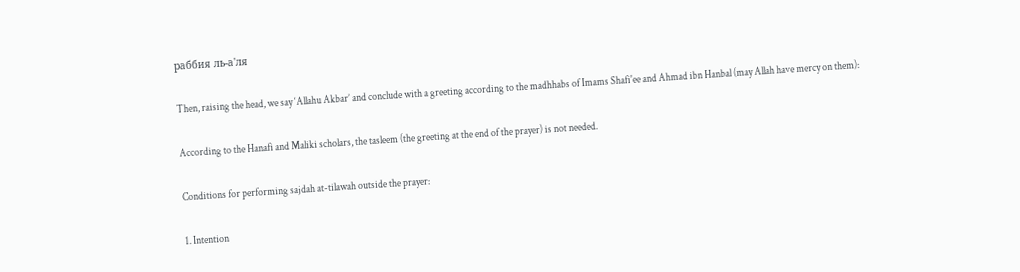раббия ль-а'ля

Then, raising the head, we say ‘Allahu Akbar’ and conclude with a greeting according to the madhhabs of Imams Shafi'ee and Ahmad ibn Hanbal (may Allah have mercy on them):

According to the Hanafi and Maliki scholars, the tasleem (the greeting at the end of the prayer) is not needed.

Conditions for performing sajdah at-tilawah outside the prayer:

1. Intention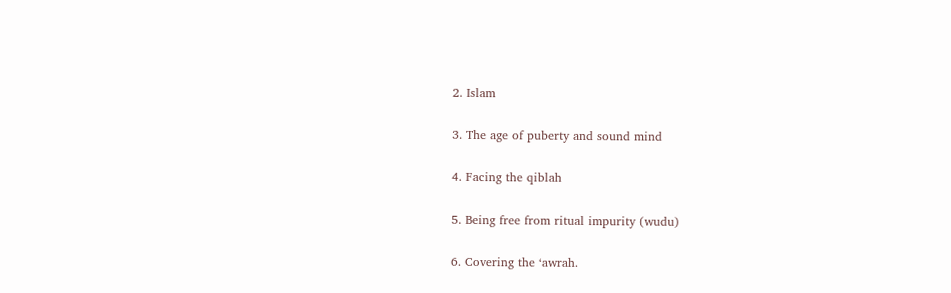2. Islam

3. The age of puberty and sound mind

4. Facing the qiblah

5. Being free from ritual impurity (wudu)

6. Covering the ‘awrah.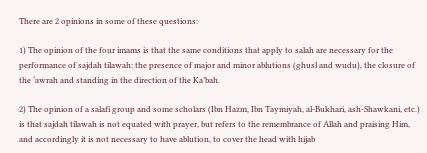There are 2 opinions in some of these questions:

1) The opinion of the four imams is that the same conditions that apply to salah are necessary for the performance of sajdah tilawah: the presence of major and minor ablutions (ghusl and wudu), the closure of the ‘awrah and standing in the direction of the Ka’bah.

2) The opinion of a salafi group and some scholars (Ibn Hazm, Ibn Taymiyah, al-Bukhari, ash-Shawkani, etc.) is that sajdah tilawah is not equated with prayer, but refers to the remembrance of Allah and praising Him, and accordingly it is not necessary to have ablution, to cover the head with hijab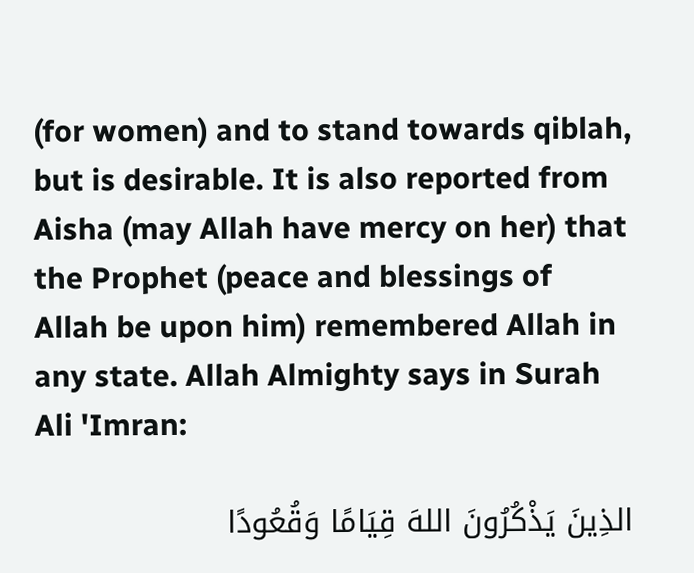(for women) and to stand towards qiblah, but is desirable. It is also reported from Aisha (may Allah have mercy on her) that the Prophet (peace and blessings of Allah be upon him) remembered Allah in any state. Allah Almighty says in Surah Ali 'Imran:

الذِينَ يَذْكُرُونَ اللهَ قِيَامًا وَقُعُودًا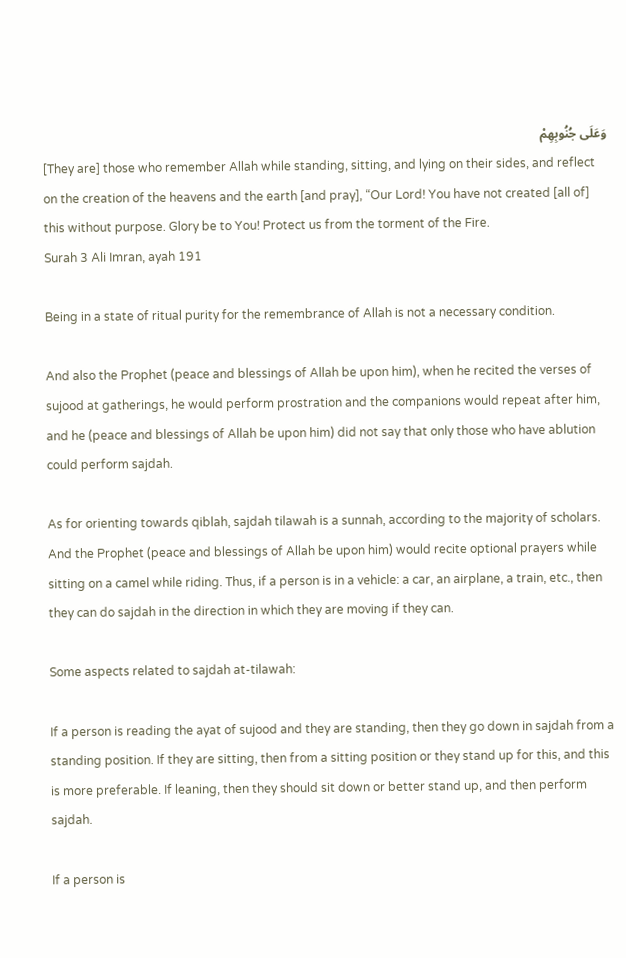وَعَلَى جُنُوبِهِمْ
[They are] those who remember Allah while standing, sitting, and lying on their sides, and reflect on the creation of the heavens and the earth [and pray], “Our Lord! You have not created [all of] this without purpose. Glory be to You! Protect us from the torment of the Fire.
Surah 3 Ali Imran, ayah 191

Being in a state of ritual purity for the remembrance of Allah is not a necessary condition.

And also the Prophet (peace and blessings of Allah be upon him), when he recited the verses of sujood at gatherings, he would perform prostration and the companions would repeat after him, and he (peace and blessings of Allah be upon him) did not say that only those who have ablution could perform sajdah.

As for orienting towards qiblah, sajdah tilawah is a sunnah, according to the majority of scholars. And the Prophet (peace and blessings of Allah be upon him) would recite optional prayers while sitting on a camel while riding. Thus, if a person is in a vehicle: a car, an airplane, a train, etc., then they can do sajdah in the direction in which they are moving if they can.

Some aspects related to sajdah at-tilawah:

If a person is reading the ayat of sujood and they are standing, then they go down in sajdah from a standing position. If they are sitting, then from a sitting position or they stand up for this, and this is more preferable. If leaning, then they should sit down or better stand up, and then perform sajdah.

If a person is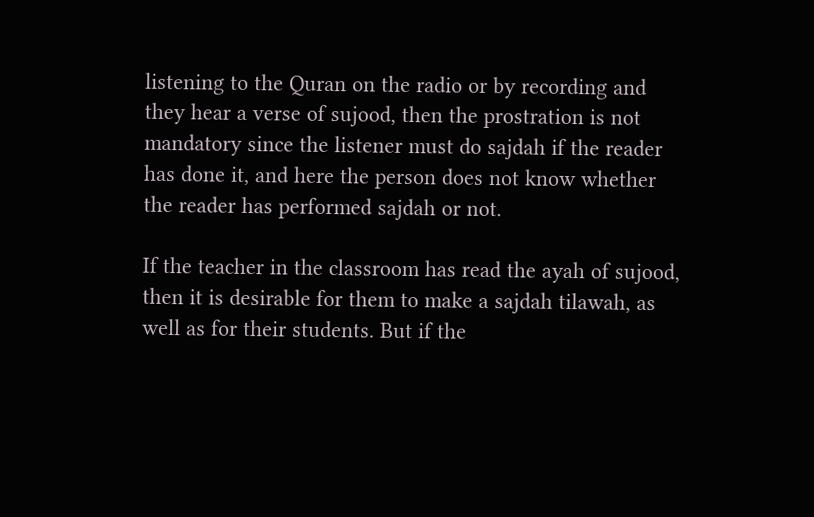listening to the Quran on the radio or by recording and they hear a verse of sujood, then the prostration is not mandatory since the listener must do sajdah if the reader has done it, and here the person does not know whether the reader has performed sajdah or not.

If the teacher in the classroom has read the ayah of sujood, then it is desirable for them to make a sajdah tilawah, as well as for their students. But if the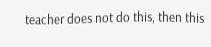teacher does not do this, then this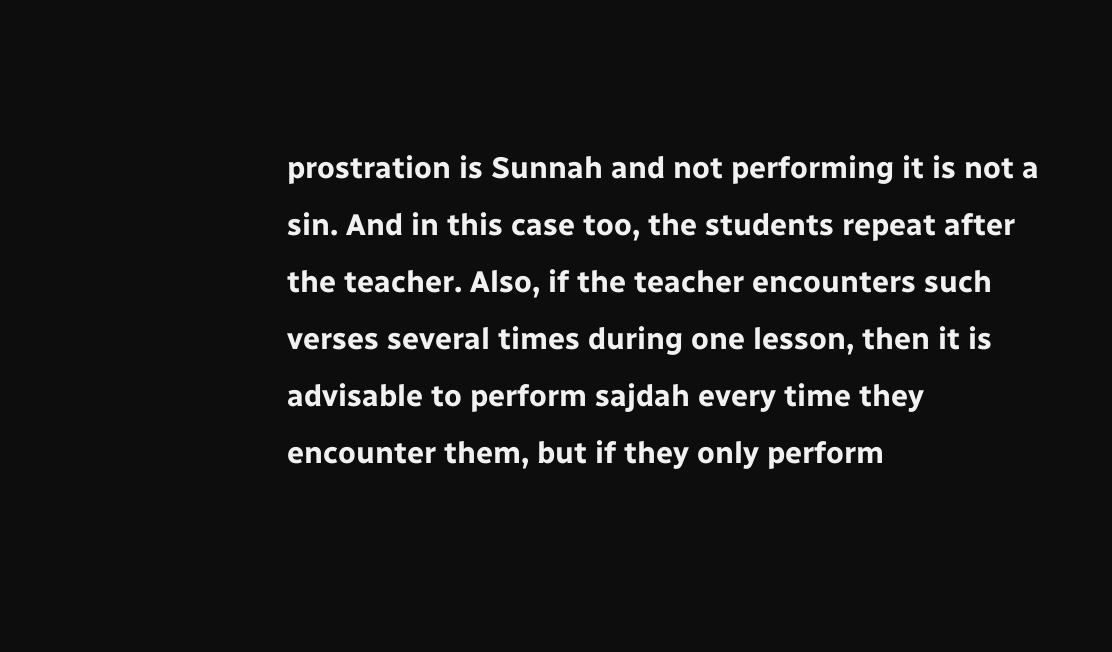prostration is Sunnah and not performing it is not a sin. And in this case too, the students repeat after the teacher. Also, if the teacher encounters such verses several times during one lesson, then it is advisable to perform sajdah every time they encounter them, but if they only perform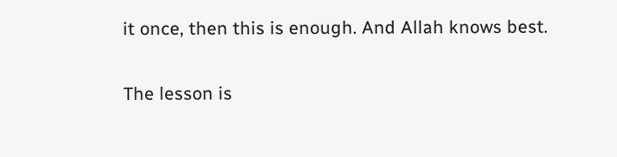it once, then this is enough. And Allah knows best.

The lesson is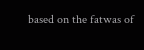based on the fatwas of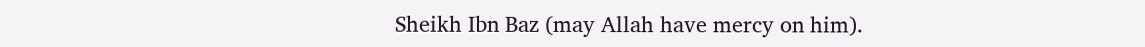Sheikh Ibn Baz (may Allah have mercy on him).